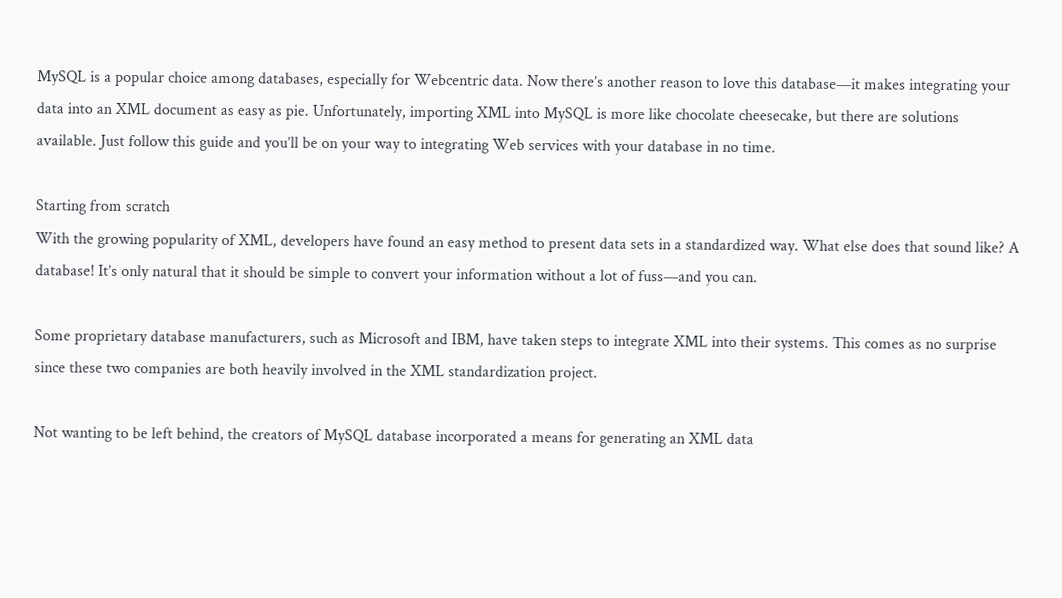MySQL is a popular choice among databases, especially for Webcentric data. Now there’s another reason to love this database—it makes integrating your data into an XML document as easy as pie. Unfortunately, importing XML into MySQL is more like chocolate cheesecake, but there are solutions available. Just follow this guide and you’ll be on your way to integrating Web services with your database in no time.

Starting from scratch
With the growing popularity of XML, developers have found an easy method to present data sets in a standardized way. What else does that sound like? A database! It’s only natural that it should be simple to convert your information without a lot of fuss—and you can.

Some proprietary database manufacturers, such as Microsoft and IBM, have taken steps to integrate XML into their systems. This comes as no surprise since these two companies are both heavily involved in the XML standardization project.

Not wanting to be left behind, the creators of MySQL database incorporated a means for generating an XML data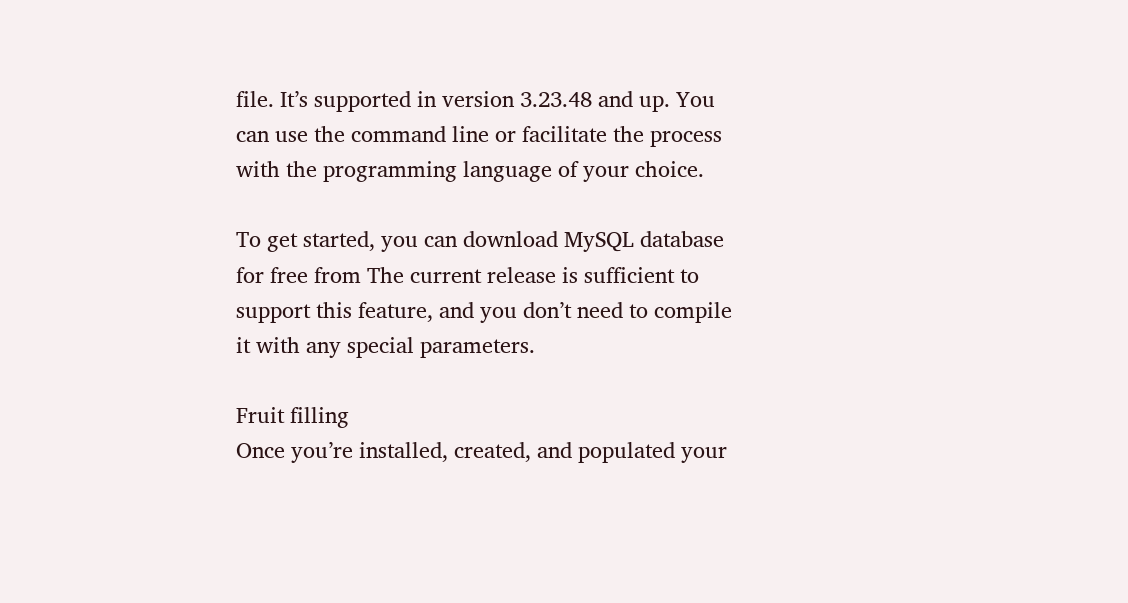file. It’s supported in version 3.23.48 and up. You can use the command line or facilitate the process with the programming language of your choice.

To get started, you can download MySQL database for free from The current release is sufficient to support this feature, and you don’t need to compile it with any special parameters.

Fruit filling
Once you’re installed, created, and populated your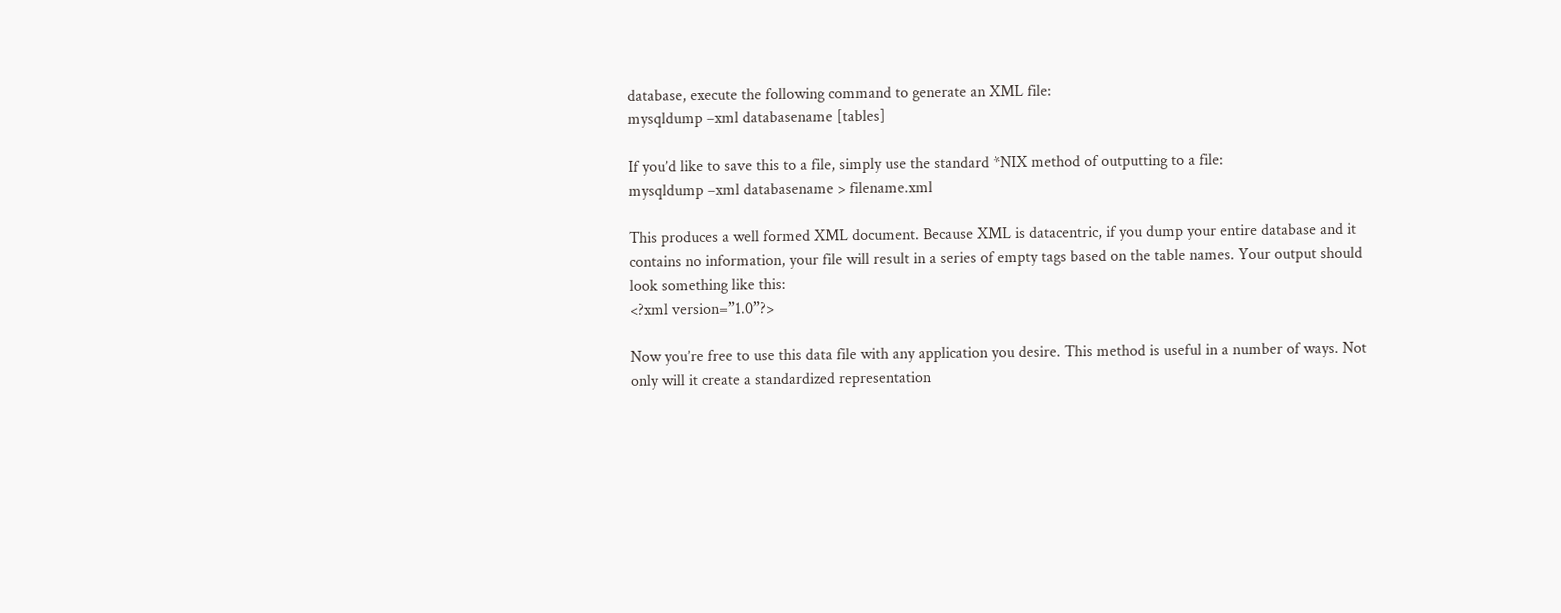database, execute the following command to generate an XML file:
mysqldump –xml databasename [tables]

If you’d like to save this to a file, simply use the standard *NIX method of outputting to a file:
mysqldump –xml databasename > filename.xml

This produces a well formed XML document. Because XML is datacentric, if you dump your entire database and it contains no information, your file will result in a series of empty tags based on the table names. Your output should look something like this:
<?xml version=”1.0”?>

Now you’re free to use this data file with any application you desire. This method is useful in a number of ways. Not only will it create a standardized representation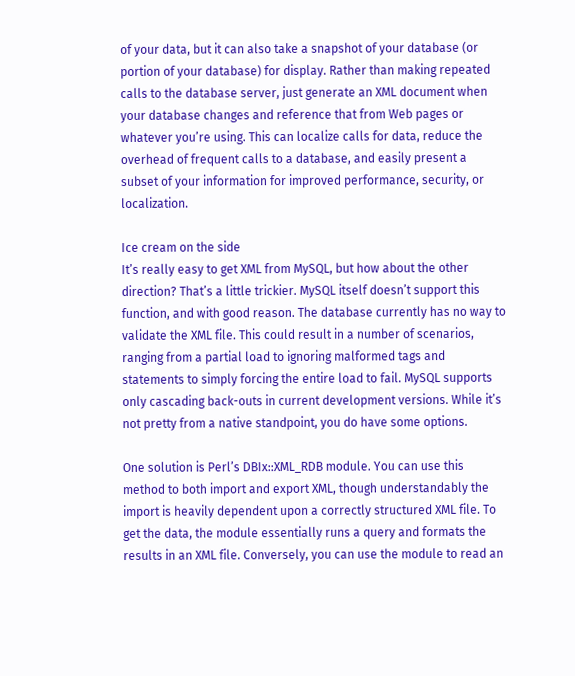of your data, but it can also take a snapshot of your database (or portion of your database) for display. Rather than making repeated calls to the database server, just generate an XML document when your database changes and reference that from Web pages or whatever you’re using. This can localize calls for data, reduce the overhead of frequent calls to a database, and easily present a subset of your information for improved performance, security, or localization.

Ice cream on the side
It’s really easy to get XML from MySQL, but how about the other direction? That’s a little trickier. MySQL itself doesn’t support this function, and with good reason. The database currently has no way to validate the XML file. This could result in a number of scenarios, ranging from a partial load to ignoring malformed tags and statements to simply forcing the entire load to fail. MySQL supports only cascading back-outs in current development versions. While it’s not pretty from a native standpoint, you do have some options.

One solution is Perl’s DBIx::XML_RDB module. You can use this method to both import and export XML, though understandably the import is heavily dependent upon a correctly structured XML file. To get the data, the module essentially runs a query and formats the results in an XML file. Conversely, you can use the module to read an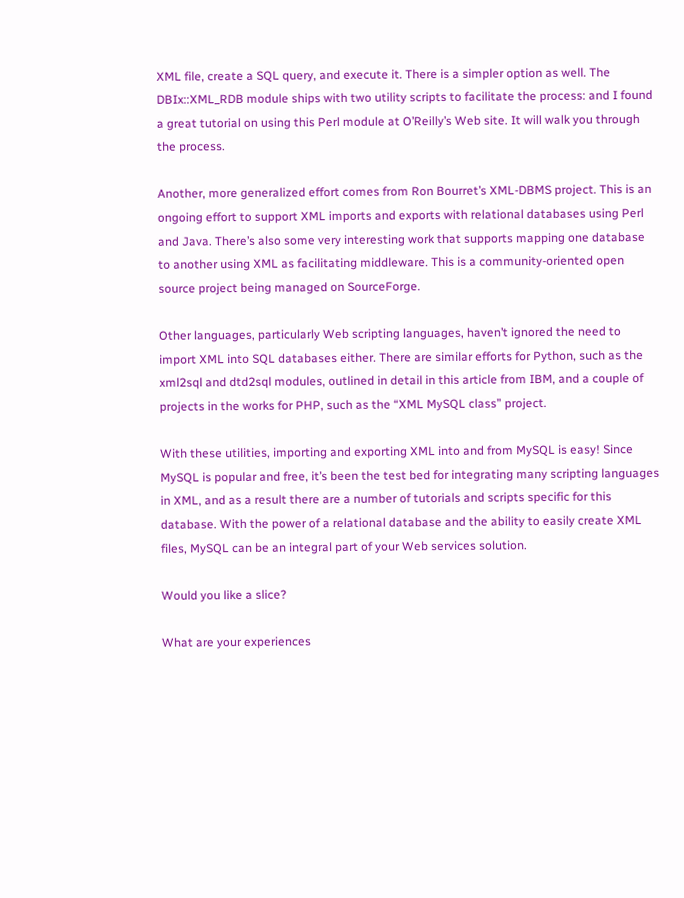XML file, create a SQL query, and execute it. There is a simpler option as well. The DBIx::XML_RDB module ships with two utility scripts to facilitate the process: and I found a great tutorial on using this Perl module at O’Reilly’s Web site. It will walk you through the process.

Another, more generalized effort comes from Ron Bourret’s XML-DBMS project. This is an ongoing effort to support XML imports and exports with relational databases using Perl and Java. There’s also some very interesting work that supports mapping one database to another using XML as facilitating middleware. This is a community-oriented open source project being managed on SourceForge.

Other languages, particularly Web scripting languages, haven’t ignored the need to import XML into SQL databases either. There are similar efforts for Python, such as the xml2sql and dtd2sql modules, outlined in detail in this article from IBM, and a couple of projects in the works for PHP, such as the “XML MySQL class” project.

With these utilities, importing and exporting XML into and from MySQL is easy! Since MySQL is popular and free, it’s been the test bed for integrating many scripting languages in XML, and as a result there are a number of tutorials and scripts specific for this database. With the power of a relational database and the ability to easily create XML files, MySQL can be an integral part of your Web services solution.

Would you like a slice?

What are your experiences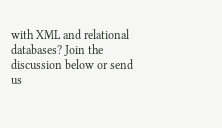with XML and relational databases? Join the discussion below or send us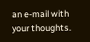an e-mail with your thoughts.